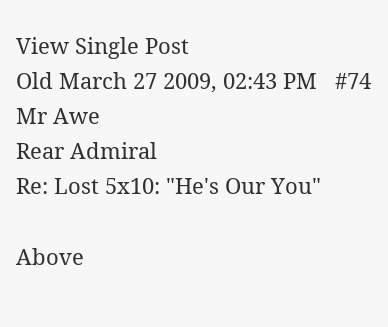View Single Post
Old March 27 2009, 02:43 PM   #74
Mr Awe
Rear Admiral
Re: Lost 5x10: "He's Our You"

Above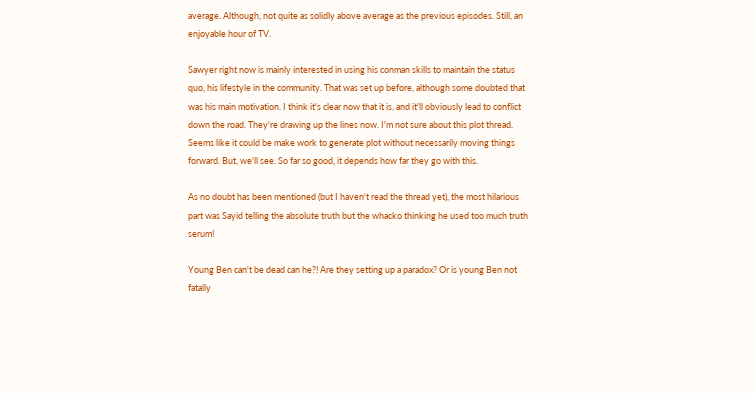average. Although, not quite as solidly above average as the previous episodes. Still, an enjoyable hour of TV.

Sawyer right now is mainly interested in using his conman skills to maintain the status quo, his lifestyle in the community. That was set up before, although some doubted that was his main motivation. I think it's clear now that it is, and it'll obviously lead to conflict down the road. They're drawing up the lines now. I'm not sure about this plot thread. Seems like it could be make work to generate plot without necessarily moving things forward. But, we'll see. So far so good, it depends how far they go with this.

As no doubt has been mentioned (but I haven't read the thread yet), the most hilarious part was Sayid telling the absolute truth but the whacko thinking he used too much truth serum!

Young Ben can't be dead can he?! Are they setting up a paradox? Or is young Ben not fatally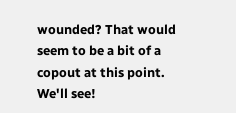wounded? That would seem to be a bit of a copout at this point. We'll see!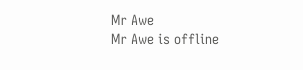Mr Awe
Mr Awe is offline